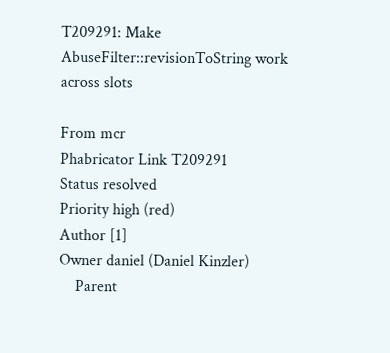T209291: Make AbuseFilter::revisionToString work across slots

From mcr
Phabricator Link T209291
Status resolved
Priority high (red)
Author [1]
Owner daniel (Daniel Kinzler)
    Parent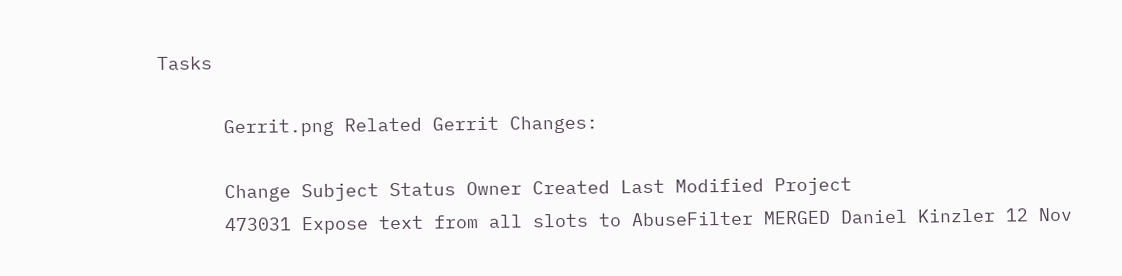Tasks

      Gerrit.png Related Gerrit Changes:

      Change Subject Status Owner Created Last Modified Project
      473031 Expose text from all slots to AbuseFilter MERGED Daniel Kinzler 12 Nov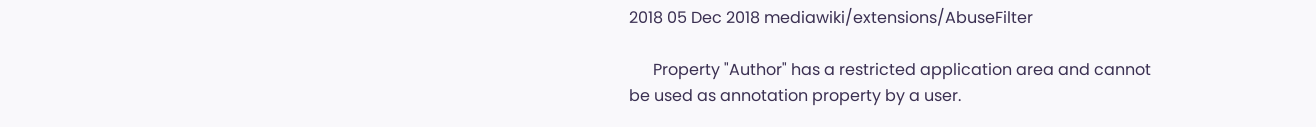2018 05 Dec 2018 mediawiki/extensions/AbuseFilter

      Property "Author" has a restricted application area and cannot be used as annotation property by a user.